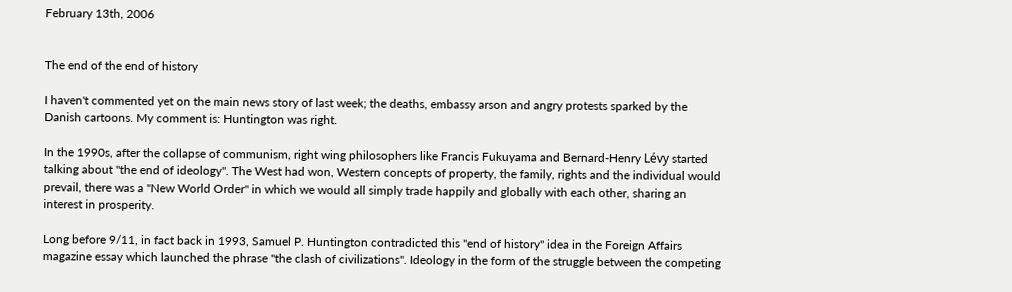February 13th, 2006


The end of the end of history

I haven't commented yet on the main news story of last week; the deaths, embassy arson and angry protests sparked by the Danish cartoons. My comment is: Huntington was right.

In the 1990s, after the collapse of communism, right wing philosophers like Francis Fukuyama and Bernard-Henry Lévy started talking about "the end of ideology". The West had won, Western concepts of property, the family, rights and the individual would prevail, there was a "New World Order" in which we would all simply trade happily and globally with each other, sharing an interest in prosperity.

Long before 9/11, in fact back in 1993, Samuel P. Huntington contradicted this "end of history" idea in the Foreign Affairs magazine essay which launched the phrase "the clash of civilizations". Ideology in the form of the struggle between the competing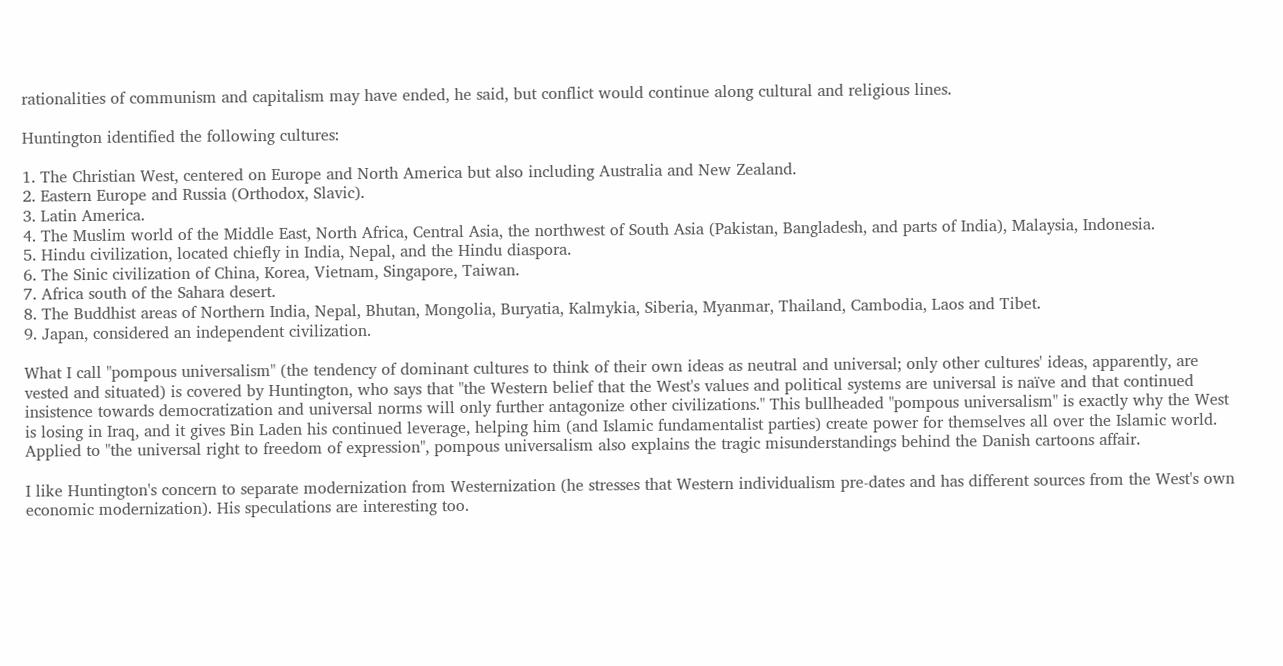rationalities of communism and capitalism may have ended, he said, but conflict would continue along cultural and religious lines.

Huntington identified the following cultures:

1. The Christian West, centered on Europe and North America but also including Australia and New Zealand.
2. Eastern Europe and Russia (Orthodox, Slavic).
3. Latin America.
4. The Muslim world of the Middle East, North Africa, Central Asia, the northwest of South Asia (Pakistan, Bangladesh, and parts of India), Malaysia, Indonesia.
5. Hindu civilization, located chiefly in India, Nepal, and the Hindu diaspora.
6. The Sinic civilization of China, Korea, Vietnam, Singapore, Taiwan.
7. Africa south of the Sahara desert.
8. The Buddhist areas of Northern India, Nepal, Bhutan, Mongolia, Buryatia, Kalmykia, Siberia, Myanmar, Thailand, Cambodia, Laos and Tibet.
9. Japan, considered an independent civilization.

What I call "pompous universalism" (the tendency of dominant cultures to think of their own ideas as neutral and universal; only other cultures' ideas, apparently, are vested and situated) is covered by Huntington, who says that "the Western belief that the West's values and political systems are universal is naïve and that continued insistence towards democratization and universal norms will only further antagonize other civilizations." This bullheaded "pompous universalism" is exactly why the West is losing in Iraq, and it gives Bin Laden his continued leverage, helping him (and Islamic fundamentalist parties) create power for themselves all over the Islamic world. Applied to "the universal right to freedom of expression", pompous universalism also explains the tragic misunderstandings behind the Danish cartoons affair.

I like Huntington's concern to separate modernization from Westernization (he stresses that Western individualism pre-dates and has different sources from the West's own economic modernization). His speculations are interesting too.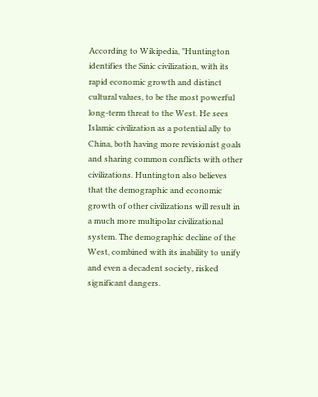According to Wikipedia, "Huntington identifies the Sinic civilization, with its rapid economic growth and distinct cultural values, to be the most powerful long-term threat to the West. He sees Islamic civilization as a potential ally to China, both having more revisionist goals and sharing common conflicts with other civilizations. Huntington also believes that the demographic and economic growth of other civilizations will result in a much more multipolar civilizational system. The demographic decline of the West, combined with its inability to unify and even a decadent society, risked significant dangers.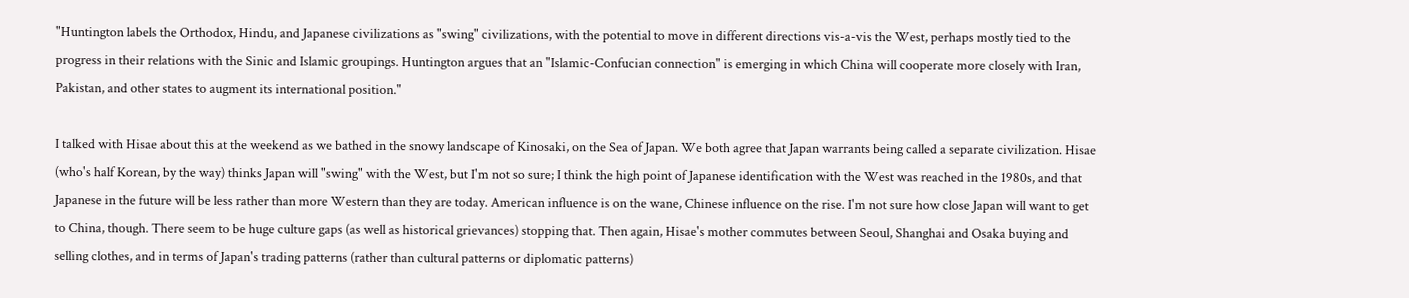"Huntington labels the Orthodox, Hindu, and Japanese civilizations as "swing" civilizations, with the potential to move in different directions vis-a-vis the West, perhaps mostly tied to the progress in their relations with the Sinic and Islamic groupings. Huntington argues that an "Islamic-Confucian connection" is emerging in which China will cooperate more closely with Iran, Pakistan, and other states to augment its international position."

I talked with Hisae about this at the weekend as we bathed in the snowy landscape of Kinosaki, on the Sea of Japan. We both agree that Japan warrants being called a separate civilization. Hisae (who's half Korean, by the way) thinks Japan will "swing" with the West, but I'm not so sure; I think the high point of Japanese identification with the West was reached in the 1980s, and that Japanese in the future will be less rather than more Western than they are today. American influence is on the wane, Chinese influence on the rise. I'm not sure how close Japan will want to get to China, though. There seem to be huge culture gaps (as well as historical grievances) stopping that. Then again, Hisae's mother commutes between Seoul, Shanghai and Osaka buying and selling clothes, and in terms of Japan's trading patterns (rather than cultural patterns or diplomatic patterns)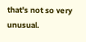that's not so very unusual.